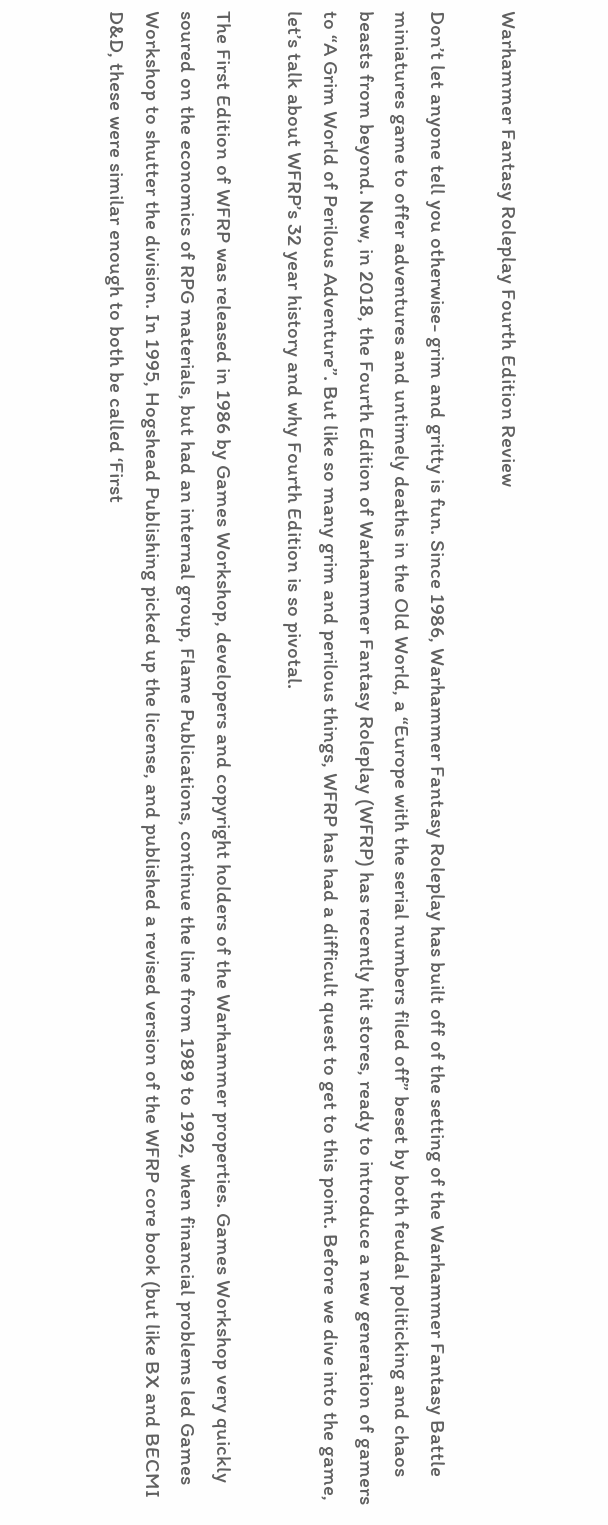Warhammer Fantasy Roleplay Fourth Edition Review

Don’t let anyone tell you otherwise- grim and gritty is fun. Since 1986, Warhammer Fantasy Roleplay has built off of the setting of the Warhammer Fantasy Battle miniatures game to offer adventures and untimely deaths in the Old World, a “Europe with the serial numbers filed off” beset by both feudal politicking and chaos beasts from beyond. Now, in 2018, the Fourth Edition of Warhammer Fantasy Roleplay (WFRP) has recently hit stores, ready to introduce a new generation of gamers to “A Grim World of Perilous Adventure”. But like so many grim and perilous things, WFRP has had a difficult quest to get to this point. Before we dive into the game, let’s talk about WFRP’s 32 year history and why Fourth Edition is so pivotal.

The First Edition of WFRP was released in 1986 by Games Workshop, developers and copyright holders of the Warhammer properties. Games Workshop very quickly soured on the economics of RPG materials, but had an internal group, Flame Publications, continue the line from 1989 to 1992, when financial problems led Games Workshop to shutter the division. In 1995, Hogshead Publishing picked up the license, and published a revised version of the WFRP core book (but like BX and BECMI D&D, these were similar enough to both be called ‘First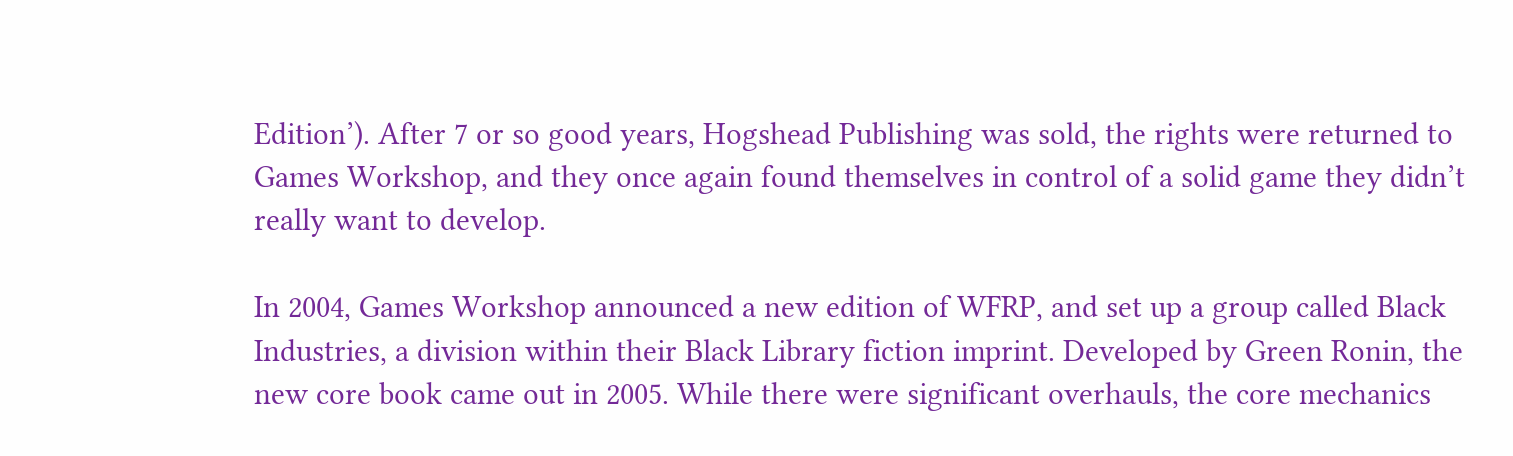Edition’). After 7 or so good years, Hogshead Publishing was sold, the rights were returned to Games Workshop, and they once again found themselves in control of a solid game they didn’t really want to develop.

In 2004, Games Workshop announced a new edition of WFRP, and set up a group called Black Industries, a division within their Black Library fiction imprint. Developed by Green Ronin, the new core book came out in 2005. While there were significant overhauls, the core mechanics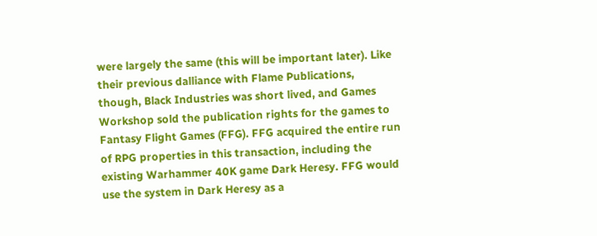were largely the same (this will be important later). Like their previous dalliance with Flame Publications, though, Black Industries was short lived, and Games Workshop sold the publication rights for the games to Fantasy Flight Games (FFG). FFG acquired the entire run of RPG properties in this transaction, including the existing Warhammer 40K game Dark Heresy. FFG would use the system in Dark Heresy as a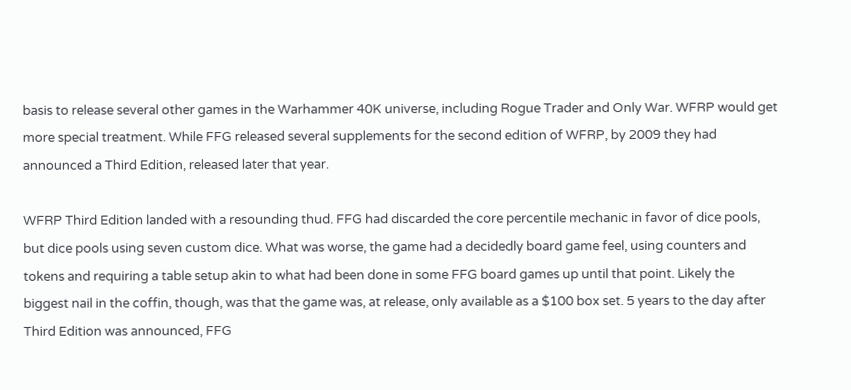basis to release several other games in the Warhammer 40K universe, including Rogue Trader and Only War. WFRP would get more special treatment. While FFG released several supplements for the second edition of WFRP, by 2009 they had announced a Third Edition, released later that year.

WFRP Third Edition landed with a resounding thud. FFG had discarded the core percentile mechanic in favor of dice pools, but dice pools using seven custom dice. What was worse, the game had a decidedly board game feel, using counters and tokens and requiring a table setup akin to what had been done in some FFG board games up until that point. Likely the biggest nail in the coffin, though, was that the game was, at release, only available as a $100 box set. 5 years to the day after Third Edition was announced, FFG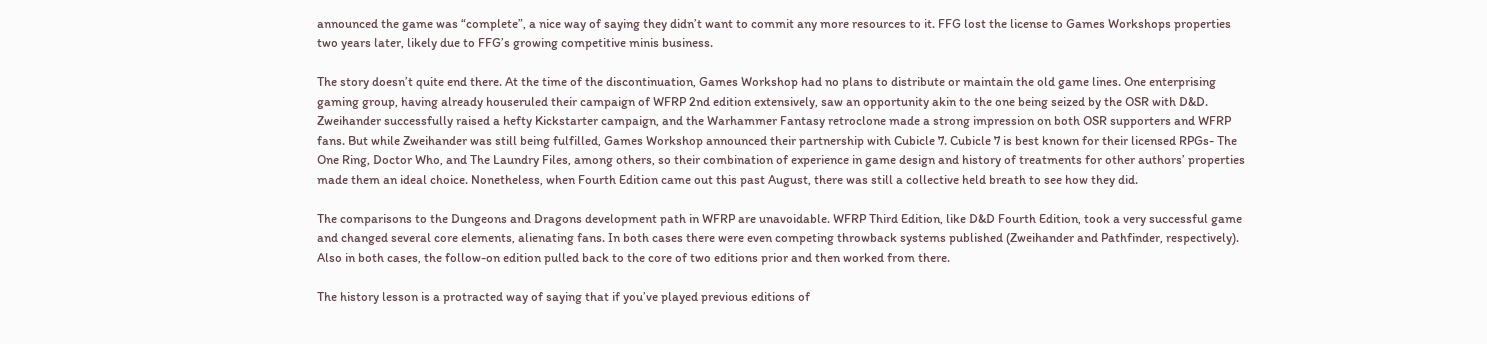announced the game was “complete”, a nice way of saying they didn’t want to commit any more resources to it. FFG lost the license to Games Workshops properties two years later, likely due to FFG’s growing competitive minis business.

The story doesn’t quite end there. At the time of the discontinuation, Games Workshop had no plans to distribute or maintain the old game lines. One enterprising gaming group, having already houseruled their campaign of WFRP 2nd edition extensively, saw an opportunity akin to the one being seized by the OSR with D&D. Zweihander successfully raised a hefty Kickstarter campaign, and the Warhammer Fantasy retroclone made a strong impression on both OSR supporters and WFRP fans. But while Zweihander was still being fulfilled, Games Workshop announced their partnership with Cubicle 7. Cubicle 7 is best known for their licensed RPGs- The One Ring, Doctor Who, and The Laundry Files, among others, so their combination of experience in game design and history of treatments for other authors’ properties made them an ideal choice. Nonetheless, when Fourth Edition came out this past August, there was still a collective held breath to see how they did.

The comparisons to the Dungeons and Dragons development path in WFRP are unavoidable. WFRP Third Edition, like D&D Fourth Edition, took a very successful game and changed several core elements, alienating fans. In both cases there were even competing throwback systems published (Zweihander and Pathfinder, respectively). Also in both cases, the follow-on edition pulled back to the core of two editions prior and then worked from there.

The history lesson is a protracted way of saying that if you’ve played previous editions of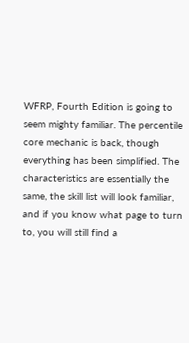WFRP, Fourth Edition is going to seem mighty familiar. The percentile core mechanic is back, though everything has been simplified. The characteristics are essentially the same, the skill list will look familiar, and if you know what page to turn to, you will still find a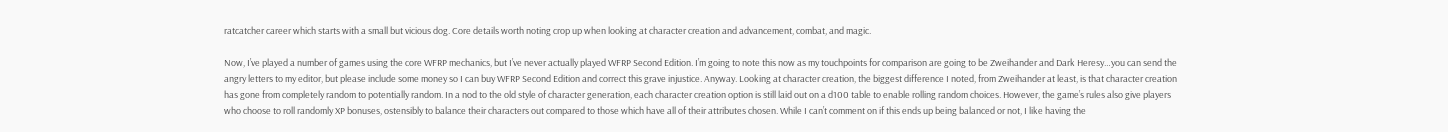ratcatcher career which starts with a small but vicious dog. Core details worth noting crop up when looking at character creation and advancement, combat, and magic.

Now, I’ve played a number of games using the core WFRP mechanics, but I’ve never actually played WFRP Second Edition. I’m going to note this now as my touchpoints for comparison are going to be Zweihander and Dark Heresy…you can send the angry letters to my editor, but please include some money so I can buy WFRP Second Edition and correct this grave injustice. Anyway. Looking at character creation, the biggest difference I noted, from Zweihander at least, is that character creation has gone from completely random to potentially random. In a nod to the old style of character generation, each character creation option is still laid out on a d100 table to enable rolling random choices. However, the game’s rules also give players who choose to roll randomly XP bonuses, ostensibly to balance their characters out compared to those which have all of their attributes chosen. While I can’t comment on if this ends up being balanced or not, I like having the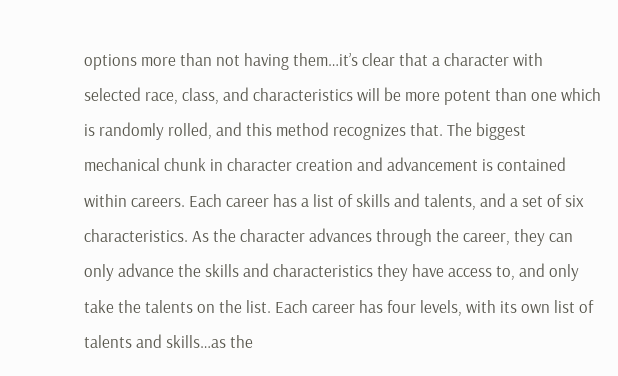options more than not having them…it’s clear that a character with selected race, class, and characteristics will be more potent than one which is randomly rolled, and this method recognizes that. The biggest mechanical chunk in character creation and advancement is contained within careers. Each career has a list of skills and talents, and a set of six characteristics. As the character advances through the career, they can only advance the skills and characteristics they have access to, and only take the talents on the list. Each career has four levels, with its own list of talents and skills…as the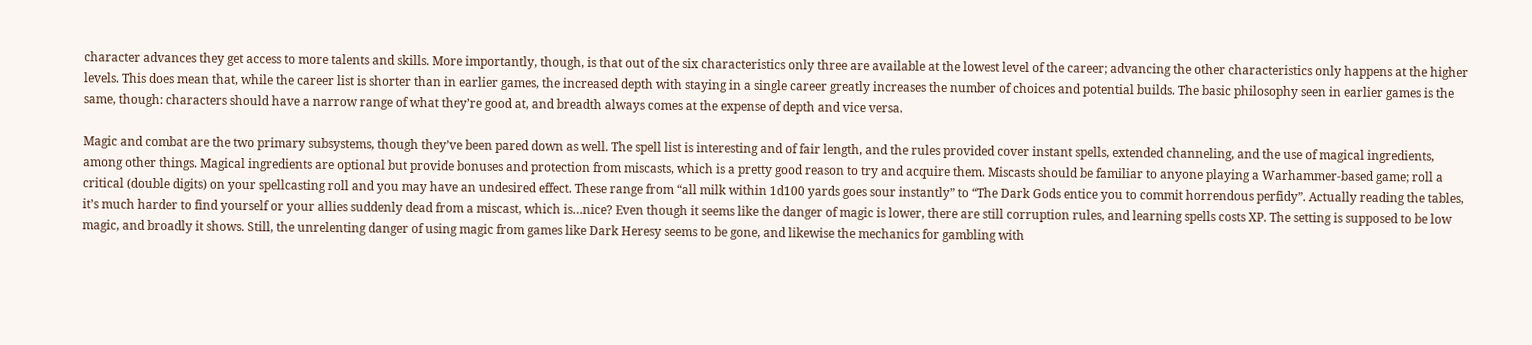character advances they get access to more talents and skills. More importantly, though, is that out of the six characteristics only three are available at the lowest level of the career; advancing the other characteristics only happens at the higher levels. This does mean that, while the career list is shorter than in earlier games, the increased depth with staying in a single career greatly increases the number of choices and potential builds. The basic philosophy seen in earlier games is the same, though: characters should have a narrow range of what they’re good at, and breadth always comes at the expense of depth and vice versa.

Magic and combat are the two primary subsystems, though they’ve been pared down as well. The spell list is interesting and of fair length, and the rules provided cover instant spells, extended channeling, and the use of magical ingredients, among other things. Magical ingredients are optional but provide bonuses and protection from miscasts, which is a pretty good reason to try and acquire them. Miscasts should be familiar to anyone playing a Warhammer-based game; roll a critical (double digits) on your spellcasting roll and you may have an undesired effect. These range from “all milk within 1d100 yards goes sour instantly” to “The Dark Gods entice you to commit horrendous perfidy”. Actually reading the tables, it’s much harder to find yourself or your allies suddenly dead from a miscast, which is…nice? Even though it seems like the danger of magic is lower, there are still corruption rules, and learning spells costs XP. The setting is supposed to be low magic, and broadly it shows. Still, the unrelenting danger of using magic from games like Dark Heresy seems to be gone, and likewise the mechanics for gambling with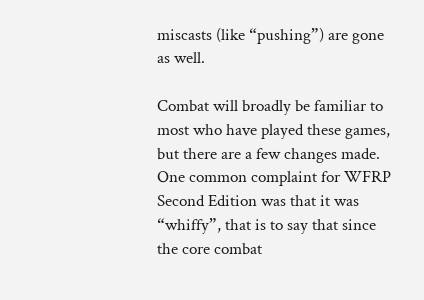miscasts (like “pushing”) are gone as well.

Combat will broadly be familiar to most who have played these games, but there are a few changes made. One common complaint for WFRP Second Edition was that it was “whiffy”, that is to say that since the core combat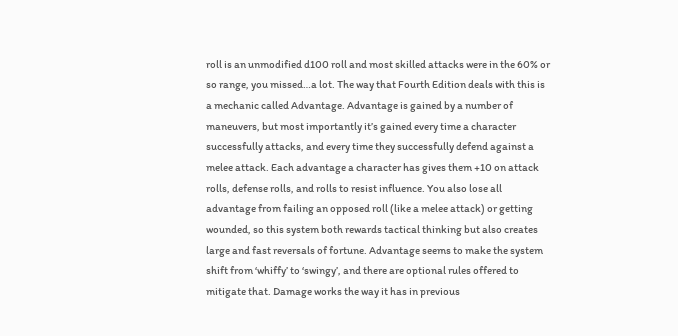roll is an unmodified d100 roll and most skilled attacks were in the 60% or so range, you missed…a lot. The way that Fourth Edition deals with this is a mechanic called Advantage. Advantage is gained by a number of maneuvers, but most importantly it’s gained every time a character successfully attacks, and every time they successfully defend against a melee attack. Each advantage a character has gives them +10 on attack rolls, defense rolls, and rolls to resist influence. You also lose all advantage from failing an opposed roll (like a melee attack) or getting wounded, so this system both rewards tactical thinking but also creates large and fast reversals of fortune. Advantage seems to make the system shift from ‘whiffy’ to ‘swingy’, and there are optional rules offered to mitigate that. Damage works the way it has in previous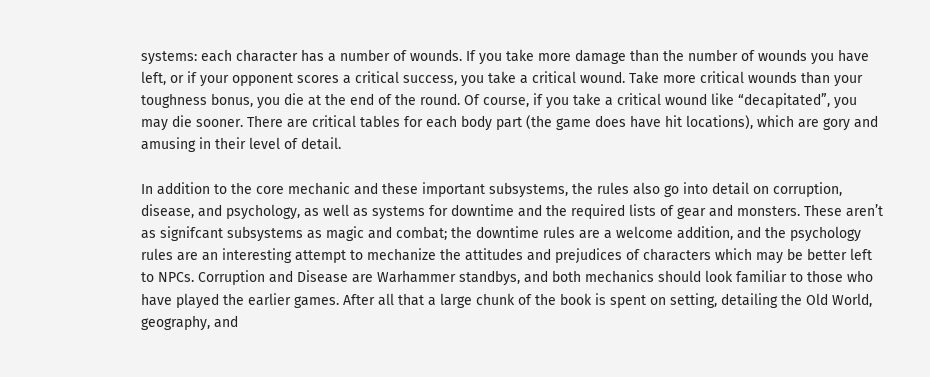systems: each character has a number of wounds. If you take more damage than the number of wounds you have left, or if your opponent scores a critical success, you take a critical wound. Take more critical wounds than your toughness bonus, you die at the end of the round. Of course, if you take a critical wound like “decapitated”, you may die sooner. There are critical tables for each body part (the game does have hit locations), which are gory and amusing in their level of detail.

In addition to the core mechanic and these important subsystems, the rules also go into detail on corruption, disease, and psychology, as well as systems for downtime and the required lists of gear and monsters. These aren’t as signifcant subsystems as magic and combat; the downtime rules are a welcome addition, and the psychology rules are an interesting attempt to mechanize the attitudes and prejudices of characters which may be better left to NPCs. Corruption and Disease are Warhammer standbys, and both mechanics should look familiar to those who have played the earlier games. After all that a large chunk of the book is spent on setting, detailing the Old World, geography, and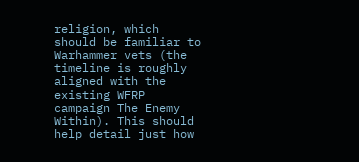religion, which should be familiar to Warhammer vets (the timeline is roughly aligned with the existing WFRP campaign The Enemy Within). This should help detail just how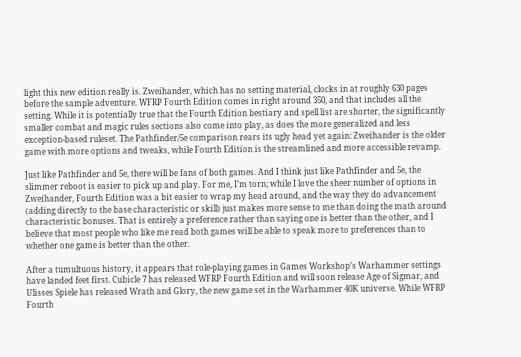light this new edition really is. Zweihander, which has no setting material, clocks in at roughly 630 pages before the sample adventure. WFRP Fourth Edition comes in right around 350, and that includes all the setting. While it is potentially true that the Fourth Edition bestiary and spell list are shorter, the significantly smaller combat and magic rules sections also come into play, as does the more generalized and less exception-based ruleset. The Pathfinder/5e comparison rears its ugly head yet again: Zweihander is the older game with more options and tweaks, while Fourth Edition is the streamlined and more accessible revamp.

Just like Pathfinder and 5e, there will be fans of both games. And I think just like Pathfinder and 5e, the slimmer reboot is easier to pick up and play. For me, I’m torn; while I love the sheer number of options in Zweihander, Fourth Edition was a bit easier to wrap my head around, and the way they do advancement (adding directly to the base characteristic or skill) just makes more sense to me than doing the math around characteristic bonuses. That is entirely a preference rather than saying one is better than the other, and I believe that most people who like me read both games will be able to speak more to preferences than to whether one game is better than the other.

After a tumultuous history, it appears that role-playing games in Games Workshop’s Warhammer settings have landed feet first. Cubicle 7 has released WFRP Fourth Edition and will soon release Age of Sigmar, and Ulisses Spiele has released Wrath and Glory, the new game set in the Warhammer 40K universe. While WFRP Fourth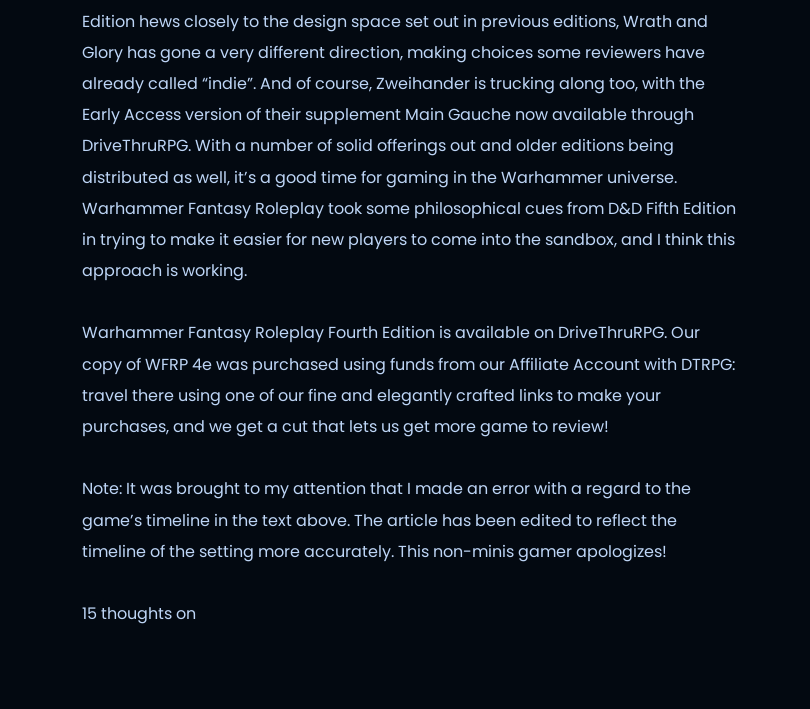Edition hews closely to the design space set out in previous editions, Wrath and Glory has gone a very different direction, making choices some reviewers have already called “indie”. And of course, Zweihander is trucking along too, with the Early Access version of their supplement Main Gauche now available through DriveThruRPG. With a number of solid offerings out and older editions being distributed as well, it’s a good time for gaming in the Warhammer universe. Warhammer Fantasy Roleplay took some philosophical cues from D&D Fifth Edition in trying to make it easier for new players to come into the sandbox, and I think this approach is working.

Warhammer Fantasy Roleplay Fourth Edition is available on DriveThruRPG. Our copy of WFRP 4e was purchased using funds from our Affiliate Account with DTRPG: travel there using one of our fine and elegantly crafted links to make your purchases, and we get a cut that lets us get more game to review!

Note: It was brought to my attention that I made an error with a regard to the game’s timeline in the text above. The article has been edited to reflect the timeline of the setting more accurately. This non-minis gamer apologizes!

15 thoughts on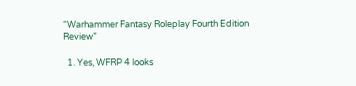“Warhammer Fantasy Roleplay Fourth Edition Review”

  1. Yes, WFRP 4 looks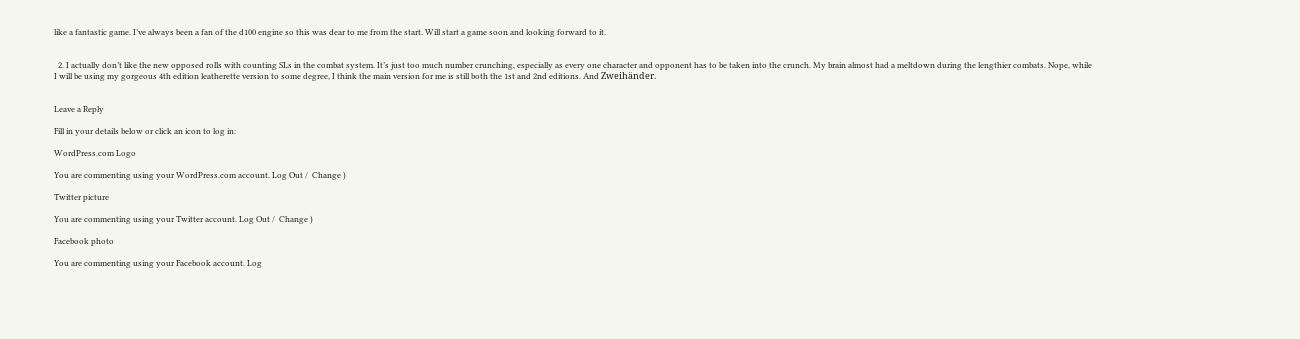like a fantastic game. I’ve always been a fan of the d100 engine so this was dear to me from the start. Will start a game soon and looking forward to it.


  2. I actually don’t like the new opposed rolls with counting SLs in the combat system. It’s just too much number crunching, especially as every one character and opponent has to be taken into the crunch. My brain almost had a meltdown during the lengthier combats. Nope, while I will be using my gorgeous 4th edition leatherette version to some degree, I think the main version for me is still both the 1st and 2nd editions. And Zweihänder.


Leave a Reply

Fill in your details below or click an icon to log in:

WordPress.com Logo

You are commenting using your WordPress.com account. Log Out /  Change )

Twitter picture

You are commenting using your Twitter account. Log Out /  Change )

Facebook photo

You are commenting using your Facebook account. Log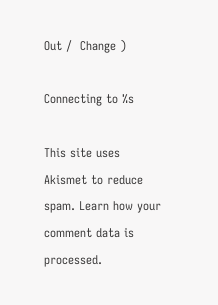Out /  Change )

Connecting to %s

This site uses Akismet to reduce spam. Learn how your comment data is processed.